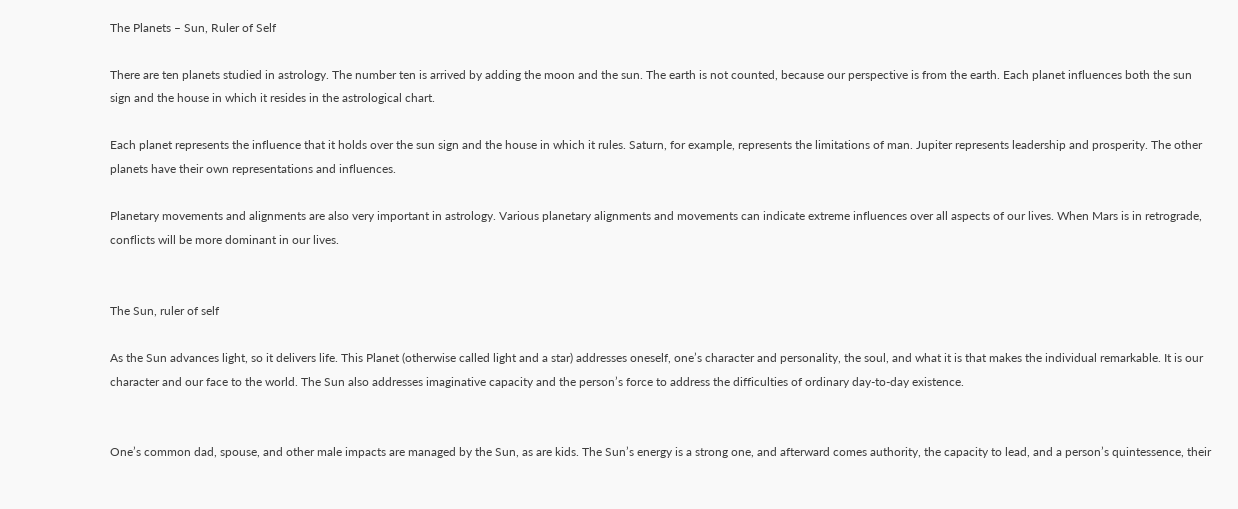The Planets – Sun, Ruler of Self

There are ten planets studied in astrology. The number ten is arrived by adding the moon and the sun. The earth is not counted, because our perspective is from the earth. Each planet influences both the sun sign and the house in which it resides in the astrological chart.

Each planet represents the influence that it holds over the sun sign and the house in which it rules. Saturn, for example, represents the limitations of man. Jupiter represents leadership and prosperity. The other planets have their own representations and influences.

Planetary movements and alignments are also very important in astrology. Various planetary alignments and movements can indicate extreme influences over all aspects of our lives. When Mars is in retrograde, conflicts will be more dominant in our lives.


The Sun, ruler of self

As the Sun advances light, so it delivers life. This Planet (otherwise called light and a star) addresses oneself, one’s character and personality, the soul, and what it is that makes the individual remarkable. It is our character and our face to the world. The Sun also addresses imaginative capacity and the person’s force to address the difficulties of ordinary day-to-day existence.


One’s common dad, spouse, and other male impacts are managed by the Sun, as are kids. The Sun’s energy is a strong one, and afterward comes authority, the capacity to lead, and a person’s quintessence, their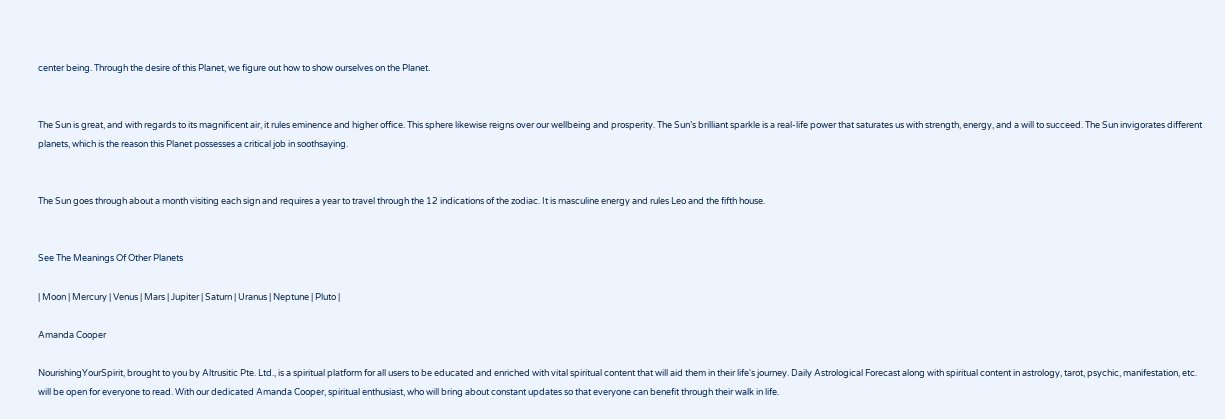center being. Through the desire of this Planet, we figure out how to show ourselves on the Planet.


The Sun is great, and with regards to its magnificent air, it rules eminence and higher office. This sphere likewise reigns over our wellbeing and prosperity. The Sun’s brilliant sparkle is a real-life power that saturates us with strength, energy, and a will to succeed. The Sun invigorates different planets, which is the reason this Planet possesses a critical job in soothsaying.


The Sun goes through about a month visiting each sign and requires a year to travel through the 12 indications of the zodiac. It is masculine energy and rules Leo and the fifth house.


See The Meanings Of Other Planets

| Moon | Mercury | Venus | Mars | Jupiter | Saturn | Uranus | Neptune | Pluto |

Amanda Cooper

NourishingYourSpirit, brought to you by Altrusitic Pte. Ltd., is a spiritual platform for all users to be educated and enriched with vital spiritual content that will aid them in their life's journey. Daily Astrological Forecast along with spiritual content in astrology, tarot, psychic, manifestation, etc. will be open for everyone to read. With our dedicated Amanda Cooper, spiritual enthusiast, who will bring about constant updates so that everyone can benefit through their walk in life.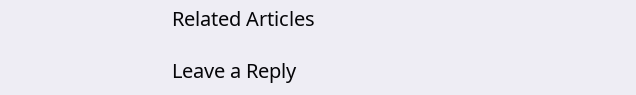Related Articles

Leave a Reply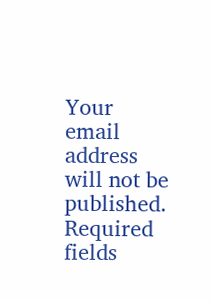Your email address will not be published. Required fields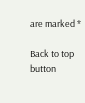are marked *

Back to top button